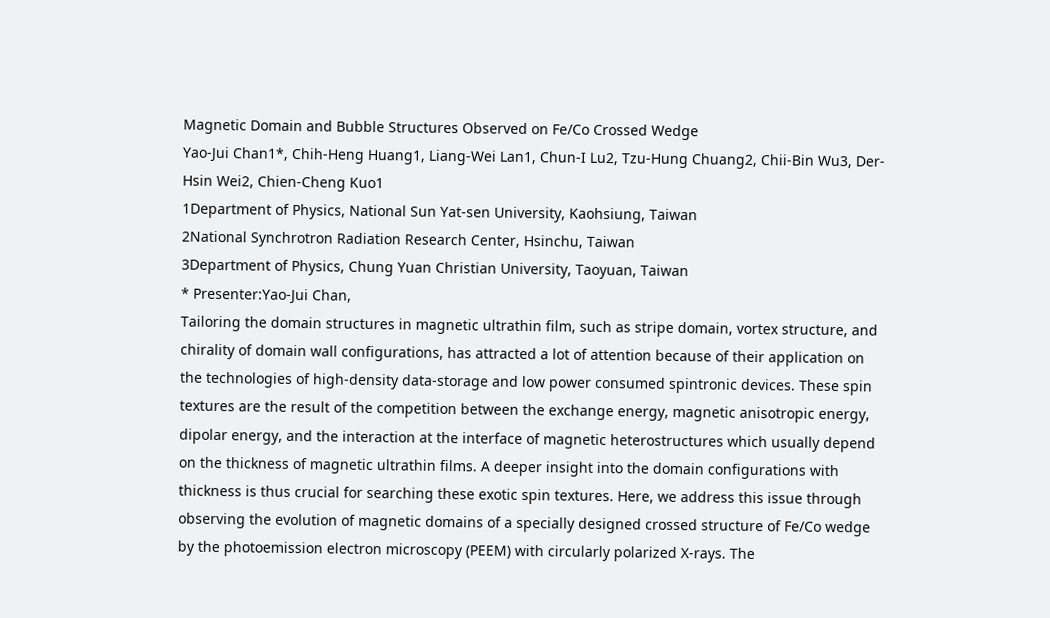Magnetic Domain and Bubble Structures Observed on Fe/Co Crossed Wedge
Yao-Jui Chan1*, Chih-Heng Huang1, Liang-Wei Lan1, Chun-I Lu2, Tzu-Hung Chuang2, Chii-Bin Wu3, Der-Hsin Wei2, Chien-Cheng Kuo1
1Department of Physics, National Sun Yat-sen University, Kaohsiung, Taiwan
2National Synchrotron Radiation Research Center, Hsinchu, Taiwan
3Department of Physics, Chung Yuan Christian University, Taoyuan, Taiwan
* Presenter:Yao-Jui Chan,
Tailoring the domain structures in magnetic ultrathin film, such as stripe domain, vortex structure, and chirality of domain wall configurations, has attracted a lot of attention because of their application on the technologies of high-density data-storage and low power consumed spintronic devices. These spin textures are the result of the competition between the exchange energy, magnetic anisotropic energy, dipolar energy, and the interaction at the interface of magnetic heterostructures which usually depend on the thickness of magnetic ultrathin films. A deeper insight into the domain configurations with thickness is thus crucial for searching these exotic spin textures. Here, we address this issue through observing the evolution of magnetic domains of a specially designed crossed structure of Fe/Co wedge by the photoemission electron microscopy (PEEM) with circularly polarized X-rays. The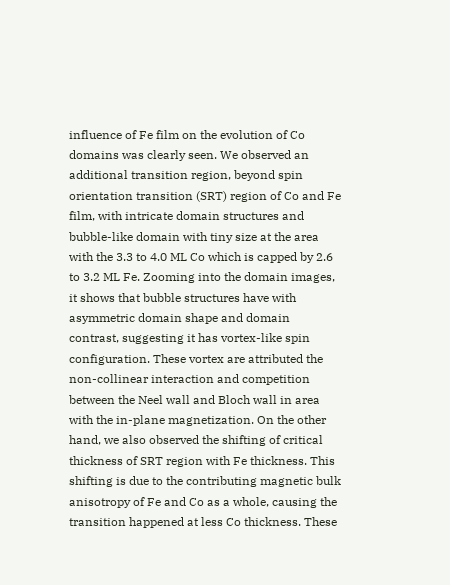influence of Fe film on the evolution of Co domains was clearly seen. We observed an additional transition region, beyond spin orientation transition (SRT) region of Co and Fe film, with intricate domain structures and bubble-like domain with tiny size at the area with the 3.3 to 4.0 ML Co which is capped by 2.6 to 3.2 ML Fe. Zooming into the domain images, it shows that bubble structures have with asymmetric domain shape and domain contrast, suggesting it has vortex-like spin configuration. These vortex are attributed the non-collinear interaction and competition between the Neel wall and Bloch wall in area with the in-plane magnetization. On the other hand, we also observed the shifting of critical thickness of SRT region with Fe thickness. This shifting is due to the contributing magnetic bulk anisotropy of Fe and Co as a whole, causing the transition happened at less Co thickness. These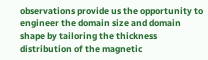observations provide us the opportunity to engineer the domain size and domain shape by tailoring the thickness distribution of the magnetic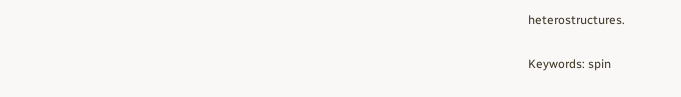heterostructures.

Keywords: spin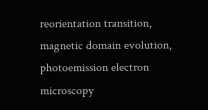reorientation transition, magnetic domain evolution, photoemission electron microscopy